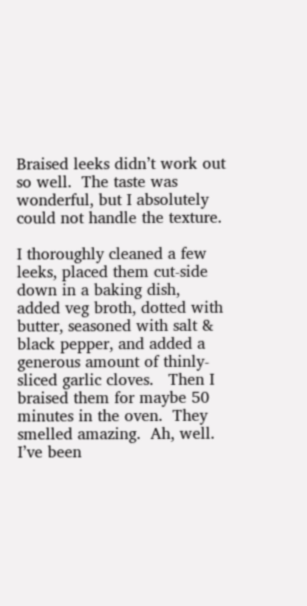Braised leeks didn’t work out so well.  The taste was wonderful, but I absolutely could not handle the texture.

I thoroughly cleaned a few leeks, placed them cut-side down in a baking dish, added veg broth, dotted with butter, seasoned with salt & black pepper, and added a generous amount of thinly-sliced garlic cloves.   Then I braised them for maybe 50 minutes in the oven.  They smelled amazing.  Ah, well.  I’ve been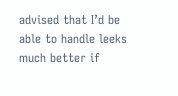advised that I’d be able to handle leeks much better if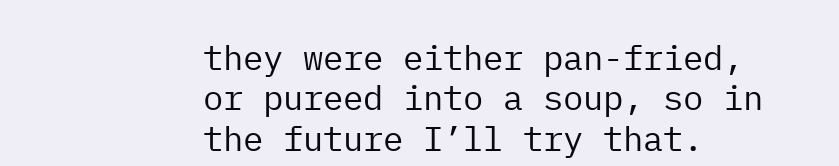they were either pan-fried, or pureed into a soup, so in the future I’ll try that.